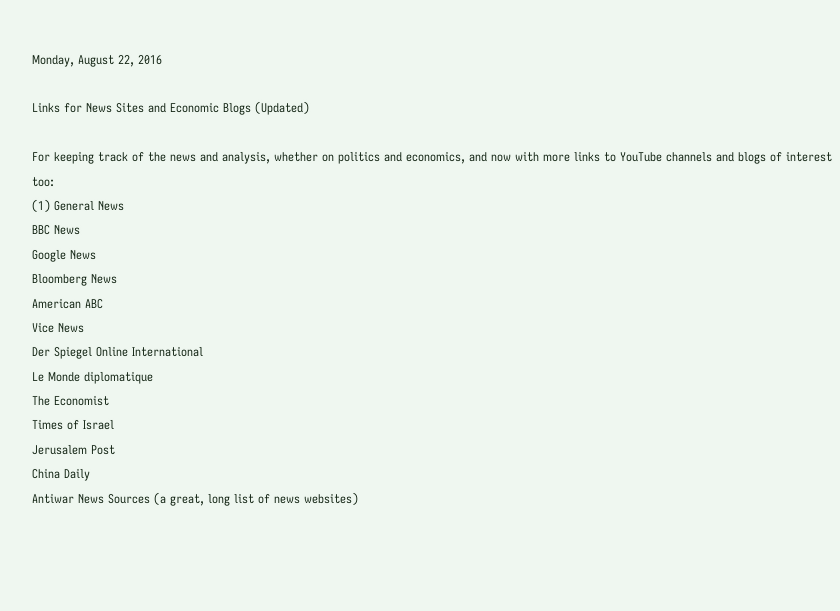Monday, August 22, 2016

Links for News Sites and Economic Blogs (Updated)

For keeping track of the news and analysis, whether on politics and economics, and now with more links to YouTube channels and blogs of interest too:
(1) General News
BBC News
Google News
Bloomberg News
American ABC
Vice News
Der Spiegel Online International
Le Monde diplomatique
The Economist
Times of Israel
Jerusalem Post
China Daily
Antiwar News Sources (a great, long list of news websites)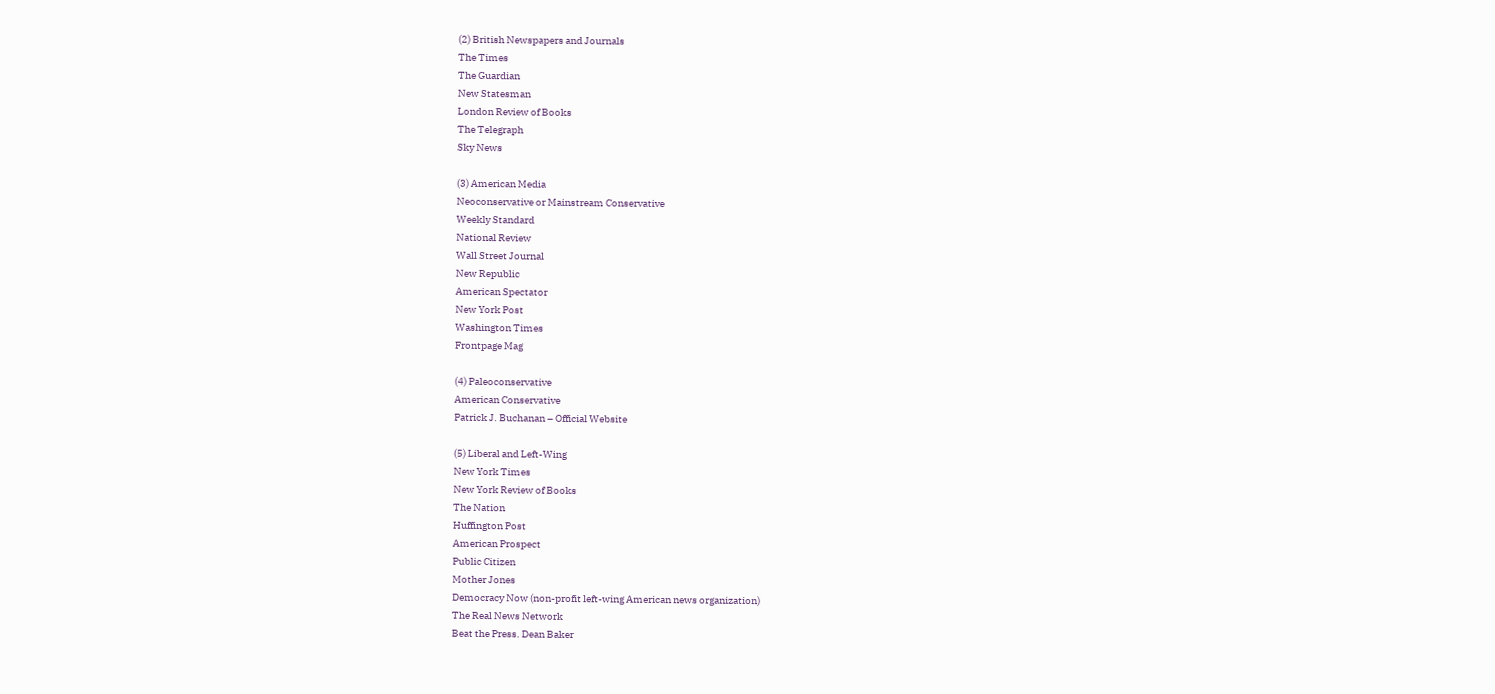(2) British Newspapers and Journals
The Times
The Guardian
New Statesman
London Review of Books
The Telegraph
Sky News

(3) American Media
Neoconservative or Mainstream Conservative
Weekly Standard
National Review
Wall Street Journal
New Republic
American Spectator
New York Post
Washington Times
Frontpage Mag

(4) Paleoconservative
American Conservative
Patrick J. Buchanan – Official Website

(5) Liberal and Left-Wing
New York Times
New York Review of Books
The Nation
Huffington Post
American Prospect
Public Citizen
Mother Jones
Democracy Now (non-profit left-wing American news organization)
The Real News Network
Beat the Press. Dean Baker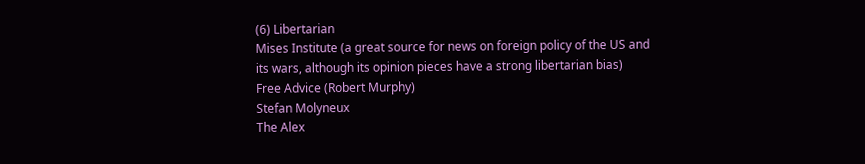(6) Libertarian
Mises Institute (a great source for news on foreign policy of the US and its wars, although its opinion pieces have a strong libertarian bias)
Free Advice (Robert Murphy)
Stefan Molyneux
The Alex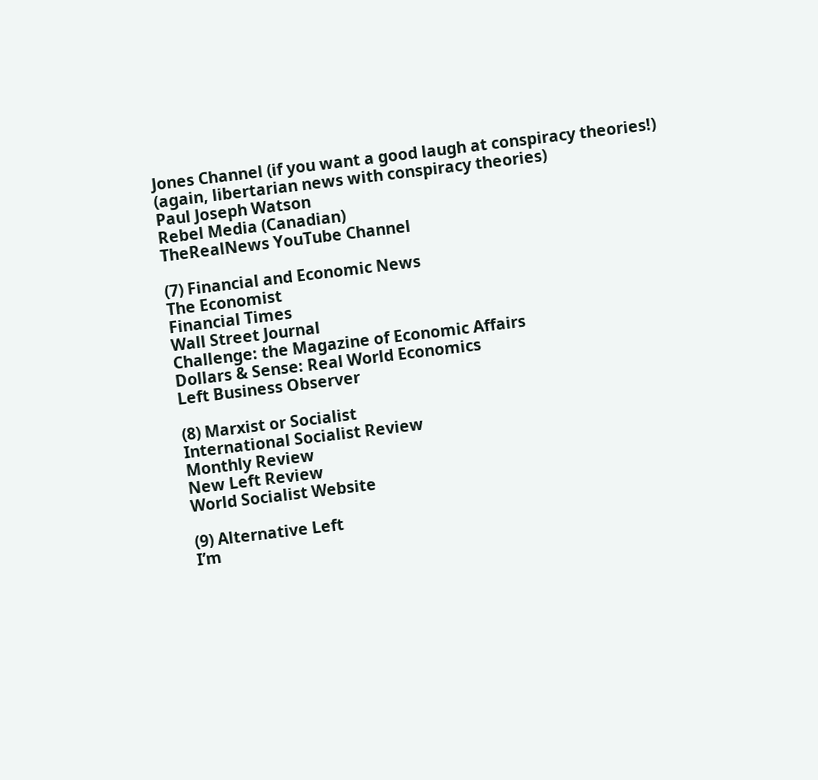Jones Channel (if you want a good laugh at conspiracy theories!) (again, libertarian news with conspiracy theories)
Paul Joseph Watson
Rebel Media (Canadian)
TheRealNews YouTube Channel

(7) Financial and Economic News
The Economist
Financial Times
Wall Street Journal
Challenge: the Magazine of Economic Affairs
Dollars & Sense: Real World Economics
Left Business Observer

(8) Marxist or Socialist
International Socialist Review
Monthly Review
New Left Review
World Socialist Website

(9) Alternative Left
I’m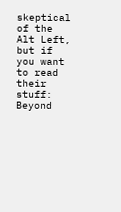skeptical of the Alt Left, but if you want to read their stuff:
Beyond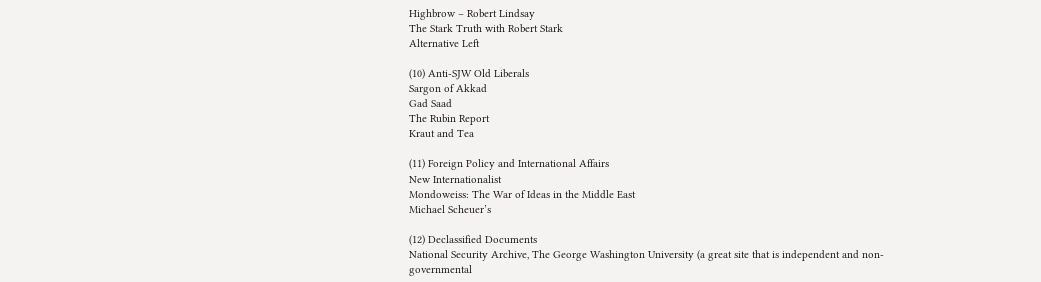Highbrow – Robert Lindsay
The Stark Truth with Robert Stark
Alternative Left

(10) Anti-SJW Old Liberals
Sargon of Akkad
Gad Saad
The Rubin Report
Kraut and Tea

(11) Foreign Policy and International Affairs
New Internationalist
Mondoweiss: The War of Ideas in the Middle East
Michael Scheuer’s

(12) Declassified Documents
National Security Archive, The George Washington University (a great site that is independent and non-governmental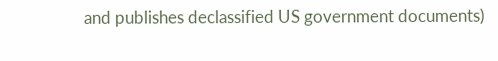and publishes declassified US government documents)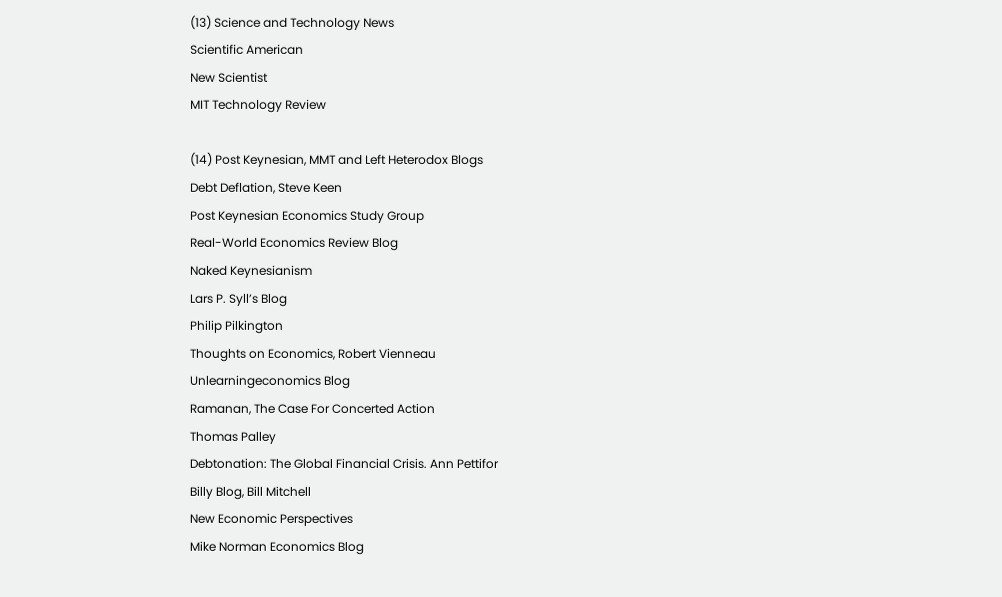(13) Science and Technology News
Scientific American
New Scientist
MIT Technology Review

(14) Post Keynesian, MMT and Left Heterodox Blogs
Debt Deflation, Steve Keen
Post Keynesian Economics Study Group
Real-World Economics Review Blog
Naked Keynesianism
Lars P. Syll’s Blog
Philip Pilkington
Thoughts on Economics, Robert Vienneau
Unlearningeconomics Blog
Ramanan, The Case For Concerted Action
Thomas Palley
Debtonation: The Global Financial Crisis. Ann Pettifor
Billy Blog, Bill Mitchell
New Economic Perspectives
Mike Norman Economics Blog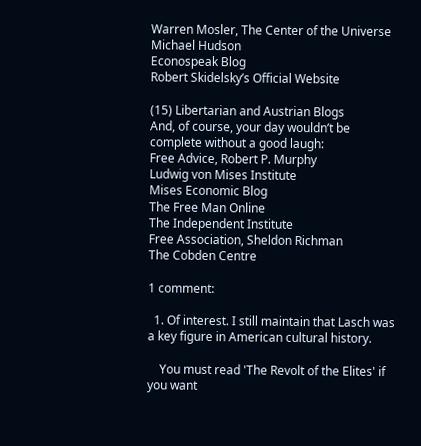Warren Mosler, The Center of the Universe
Michael Hudson
Econospeak Blog
Robert Skidelsky’s Official Website

(15) Libertarian and Austrian Blogs
And, of course, your day wouldn’t be complete without a good laugh:
Free Advice, Robert P. Murphy
Ludwig von Mises Institute
Mises Economic Blog
The Free Man Online
The Independent Institute
Free Association, Sheldon Richman
The Cobden Centre

1 comment:

  1. Of interest. I still maintain that Lasch was a key figure in American cultural history.

    You must read 'The Revolt of the Elites' if you want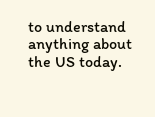to understand anything about the US today.